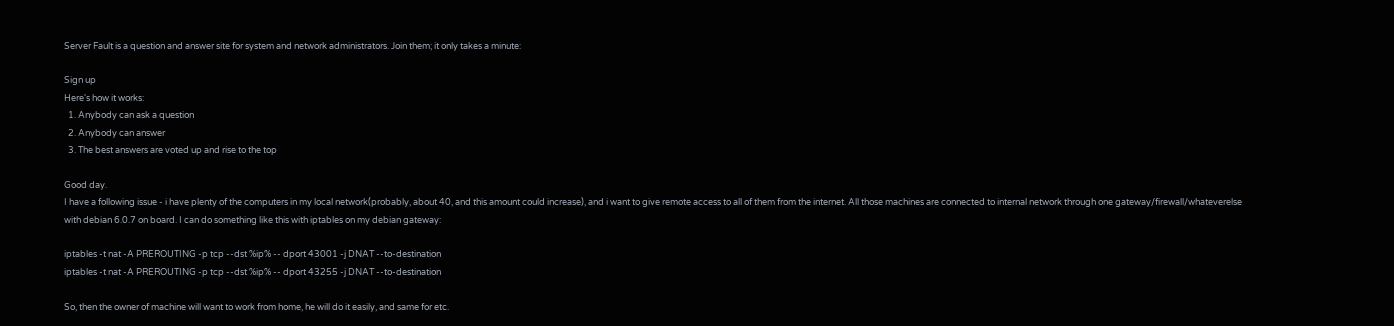Server Fault is a question and answer site for system and network administrators. Join them; it only takes a minute:

Sign up
Here's how it works:
  1. Anybody can ask a question
  2. Anybody can answer
  3. The best answers are voted up and rise to the top

Good day.
I have a following issue - i have plenty of the computers in my local network(probably, about 40, and this amount could increase), and i want to give remote access to all of them from the internet. All those machines are connected to internal network through one gateway/firewall/whateverelse with debian 6.0.7 on board. I can do something like this with iptables on my debian gateway:

iptables -t nat -A PREROUTING -p tcp --dst %ip% -- dport 43001 -j DNAT --to-destination
iptables -t nat -A PREROUTING -p tcp --dst %ip% -- dport 43255 -j DNAT --to-destination

So, then the owner of machine will want to work from home, he will do it easily, and same for etc.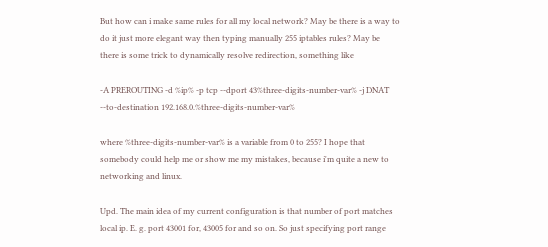But how can i make same rules for all my local network? May be there is a way to do it just more elegant way then typing manually 255 iptables rules? May be there is some trick to dynamically resolve redirection, something like

-A PREROUTING -d %ip% -p tcp --dport 43%three-digits-number-var% -j DNAT --to-destination 192.168.0.%three-digits-number-var%

where %three-digits-number-var% is a variable from 0 to 255? I hope that somebody could help me or show me my mistakes, because i'm quite a new to networking and linux.

Upd. The main idea of my current configuration is that number of port matches local ip. E. g. port 43001 for, 43005 for and so on. So just specifying port range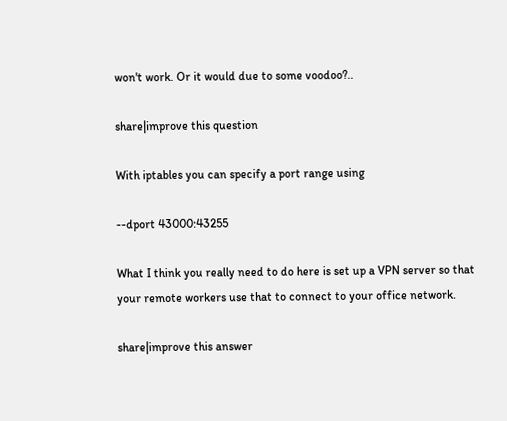won't work. Or it would due to some voodoo?..

share|improve this question

With iptables you can specify a port range using

--dport 43000:43255

What I think you really need to do here is set up a VPN server so that your remote workers use that to connect to your office network.

share|improve this answer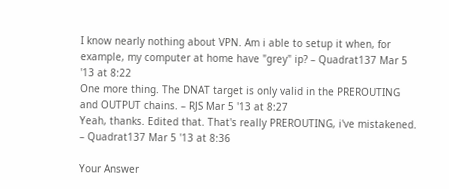I know nearly nothing about VPN. Am i able to setup it when, for example, my computer at home have "grey" ip? – Quadrat137 Mar 5 '13 at 8:22
One more thing. The DNAT target is only valid in the PREROUTING and OUTPUT chains. – RJS Mar 5 '13 at 8:27
Yeah, thanks. Edited that. That's really PREROUTING, i've mistakened. – Quadrat137 Mar 5 '13 at 8:36

Your Answer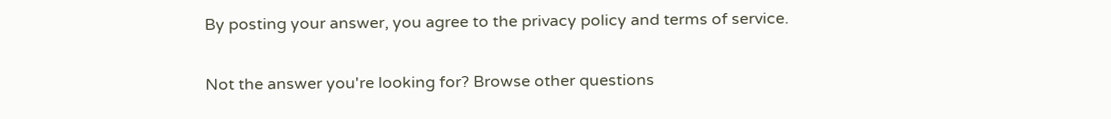By posting your answer, you agree to the privacy policy and terms of service.

Not the answer you're looking for? Browse other questions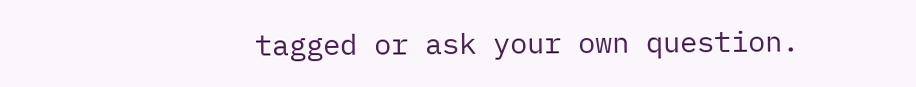tagged or ask your own question.